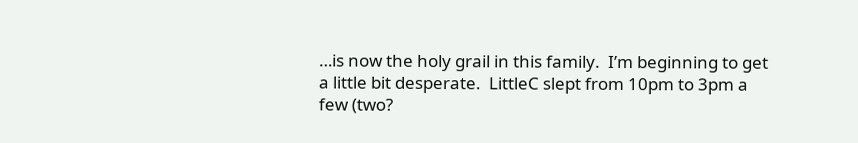…is now the holy grail in this family.  I’m beginning to get a little bit desperate.  LittleC slept from 10pm to 3pm a few (two?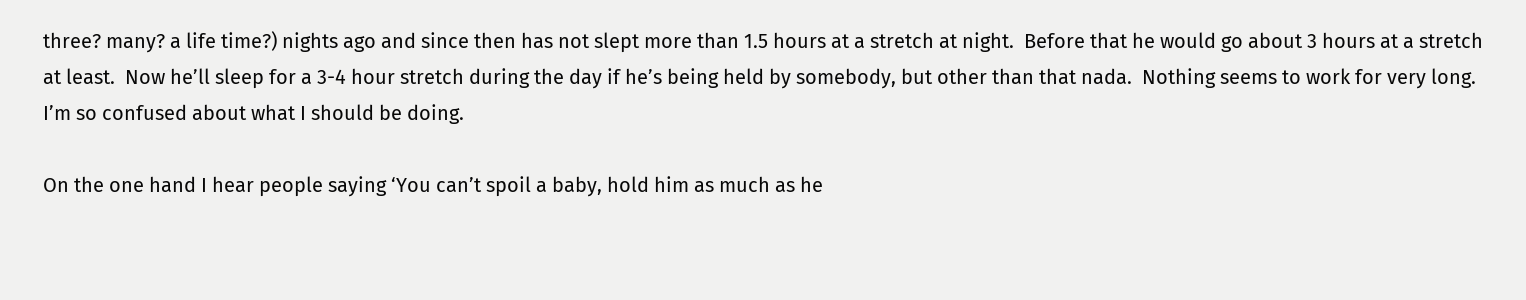three? many? a life time?) nights ago and since then has not slept more than 1.5 hours at a stretch at night.  Before that he would go about 3 hours at a stretch at least.  Now he’ll sleep for a 3-4 hour stretch during the day if he’s being held by somebody, but other than that nada.  Nothing seems to work for very long.  I’m so confused about what I should be doing.

On the one hand I hear people saying ‘You can’t spoil a baby, hold him as much as he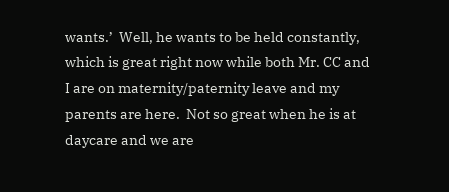wants.’  Well, he wants to be held constantly, which is great right now while both Mr. CC and I are on maternity/paternity leave and my parents are here.  Not so great when he is at daycare and we are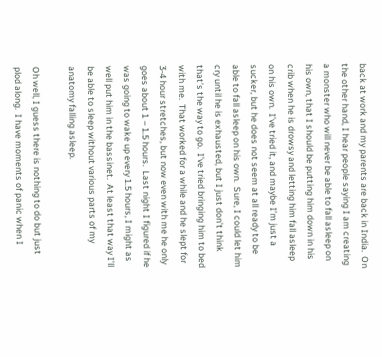back at work and my parents are back in India.  On the other hand, I hear people saying I am creating a monster who will never be able to fall asleep on his own, that I should be putting him down in his crib when he is drowsy and letting him fall asleep on his own.  I’ve tried it, and maybe I’m just a sucker, but he does not seem at all ready to be able to fall asleep on his own.  Sure, I could let him cry until he is exhausted, but I just don’t think that’s the way to go.  I’ve tried bringing him to bed with me.  That worked for a while and he slept for 3-4 hour stretches, but now even with me he only goes about 1 – 1.5 hours.  Last night I figured if he was going to wake up every 1.5 hours, I might as well put him in the bassinet.  At least that way I’ll be able to sleep without various parts of my anatomy falling asleep.

Oh well, I guess there is nothing to do but just plod along.  I have moments of panic when I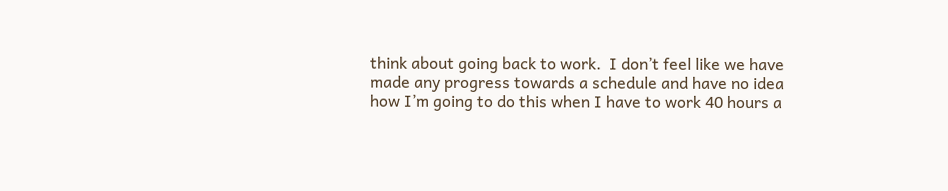think about going back to work.  I don’t feel like we have made any progress towards a schedule and have no idea how I’m going to do this when I have to work 40 hours a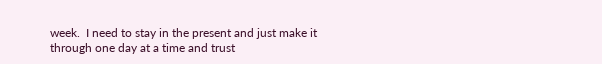week.  I need to stay in the present and just make it through one day at a time and trust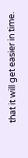that it will get easier in time.